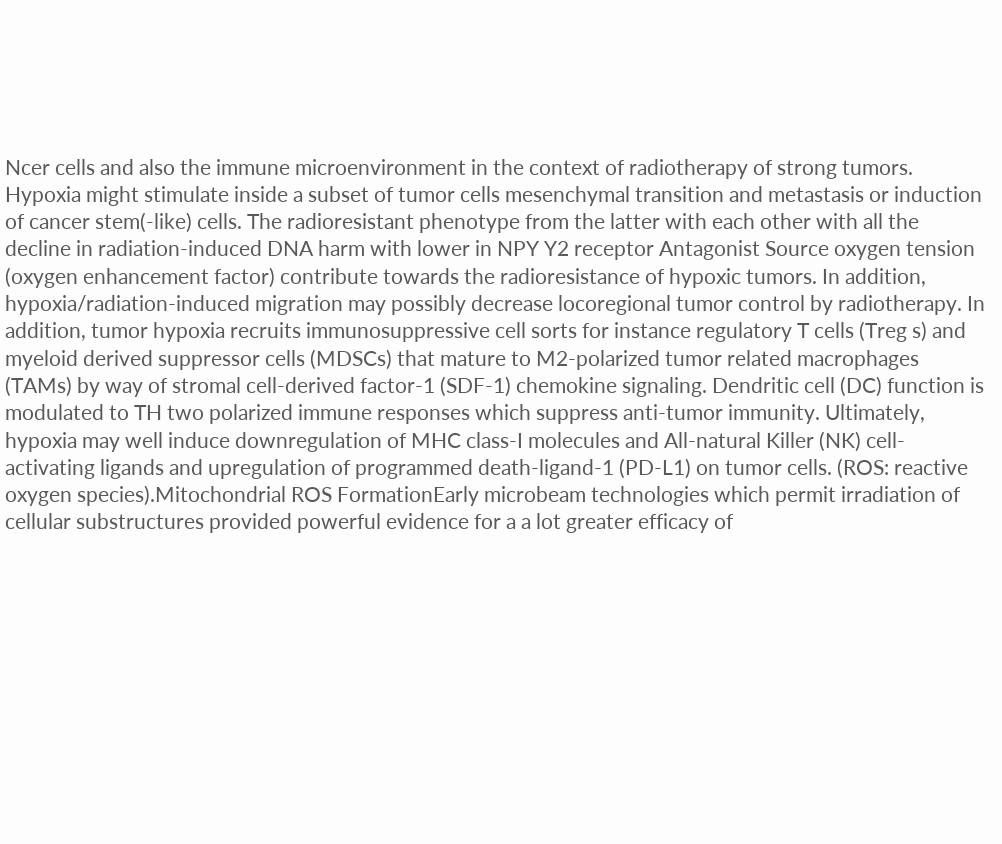Ncer cells and also the immune microenvironment in the context of radiotherapy of strong tumors. Hypoxia might stimulate inside a subset of tumor cells mesenchymal transition and metastasis or induction of cancer stem(-like) cells. The radioresistant phenotype from the latter with each other with all the decline in radiation-induced DNA harm with lower in NPY Y2 receptor Antagonist Source oxygen tension (oxygen enhancement factor) contribute towards the radioresistance of hypoxic tumors. In addition, hypoxia/radiation-induced migration may possibly decrease locoregional tumor control by radiotherapy. In addition, tumor hypoxia recruits immunosuppressive cell sorts for instance regulatory T cells (Treg s) and myeloid derived suppressor cells (MDSCs) that mature to M2-polarized tumor related macrophages (TAMs) by way of stromal cell-derived factor-1 (SDF-1) chemokine signaling. Dendritic cell (DC) function is modulated to TH two polarized immune responses which suppress anti-tumor immunity. Ultimately, hypoxia may well induce downregulation of MHC class-I molecules and All-natural Killer (NK) cell-activating ligands and upregulation of programmed death-ligand-1 (PD-L1) on tumor cells. (ROS: reactive oxygen species).Mitochondrial ROS FormationEarly microbeam technologies which permit irradiation of cellular substructures provided powerful evidence for a a lot greater efficacy of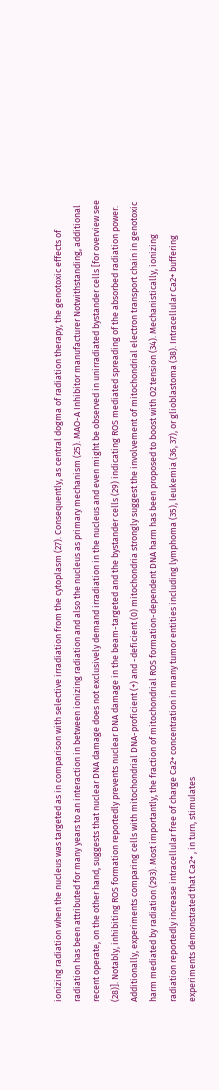ionizing radiation when the nucleus was targeted as in comparison with selective irradiation from the cytoplasm (27). Consequently, as central dogma of radiation therapy, the genotoxic effects of radiation has been attributed for many years to an interaction in between ionizing radiation and also the nucleus as primary mechanism (25). MAO-A Inhibitor manufacturer Notwithstanding, additional recent operate, on the other hand, suggests that nuclear DNA damage does not exclusively demand irradiation in the nucleus and even might be observed in unirradiated bystander cells [for overview see (28)]. Notably, inhibiting ROS formation reportedly prevents nuclear DNA damage in the beam-targeted and the bystander cells (29) indicating ROS mediated spreading of the absorbed radiation power. Additionally, experiments comparing cells with mitochondrial DNA-proficient (+) and -deficient (0) mitochondria strongly suggest the involvement of mitochondrial electron transport chain in genotoxic harm mediated by radiation (293). Most importantly, the fraction of mitochondrial ROS formation-dependent DNA harm has been proposed to boost with O2 tension (34). Mechanistically, ionizing radiation reportedly increase intracellular free of charge Ca2+ concentration in many tumor entities including lymphoma (35), leukemia (36, 37), or glioblastoma (38). Intracellular Ca2+ buffering experiments demonstrated that Ca2+ , in turn, stimulates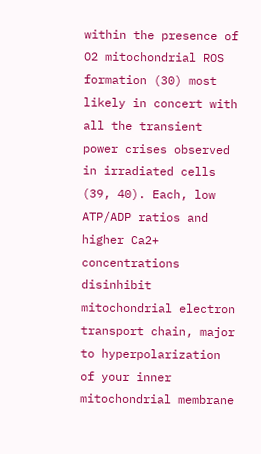within the presence of O2 mitochondrial ROS formation (30) most likely in concert with all the transient power crises observed in irradiated cells (39, 40). Each, low ATP/ADP ratios and higher Ca2+ concentrations disinhibit mitochondrial electron transport chain, major to hyperpolarization of your inner mitochondrial membrane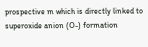prospective m which is directly linked to superoxide anion (O-) formation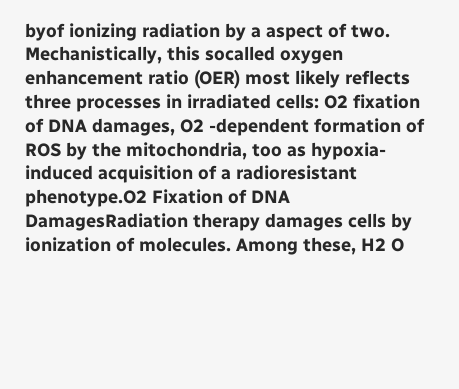byof ionizing radiation by a aspect of two. Mechanistically, this socalled oxygen enhancement ratio (OER) most likely reflects three processes in irradiated cells: O2 fixation of DNA damages, O2 -dependent formation of ROS by the mitochondria, too as hypoxia-induced acquisition of a radioresistant phenotype.O2 Fixation of DNA DamagesRadiation therapy damages cells by ionization of molecules. Among these, H2 O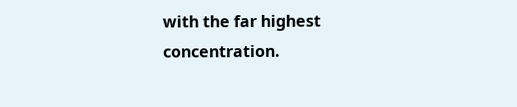with the far highest concentration.